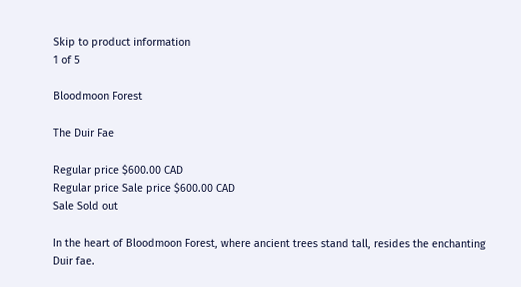Skip to product information
1 of 5

Bloodmoon Forest

The Duir Fae

Regular price $600.00 CAD
Regular price Sale price $600.00 CAD
Sale Sold out

In the heart of Bloodmoon Forest, where ancient trees stand tall, resides the enchanting Duir fae.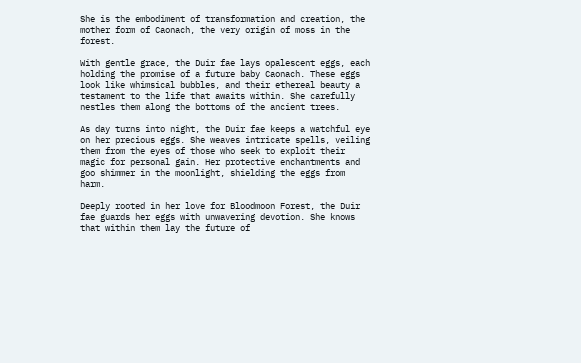She is the embodiment of transformation and creation, the mother form of Caonach, the very origin of moss in the forest.

With gentle grace, the Duir fae lays opalescent eggs, each holding the promise of a future baby Caonach. These eggs look like whimsical bubbles, and their ethereal beauty a testament to the life that awaits within. She carefully nestles them along the bottoms of the ancient trees.

As day turns into night, the Duir fae keeps a watchful eye on her precious eggs. She weaves intricate spells, veiling them from the eyes of those who seek to exploit their magic for personal gain. Her protective enchantments and goo shimmer in the moonlight, shielding the eggs from harm.

Deeply rooted in her love for Bloodmoon Forest, the Duir fae guards her eggs with unwavering devotion. She knows that within them lay the future of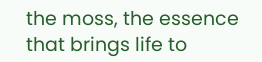the moss, the essence that brings life to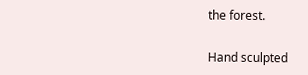the forest.

Hand sculpted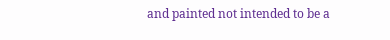and painted not intended to be a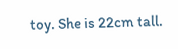toy. She is 22cm tall.